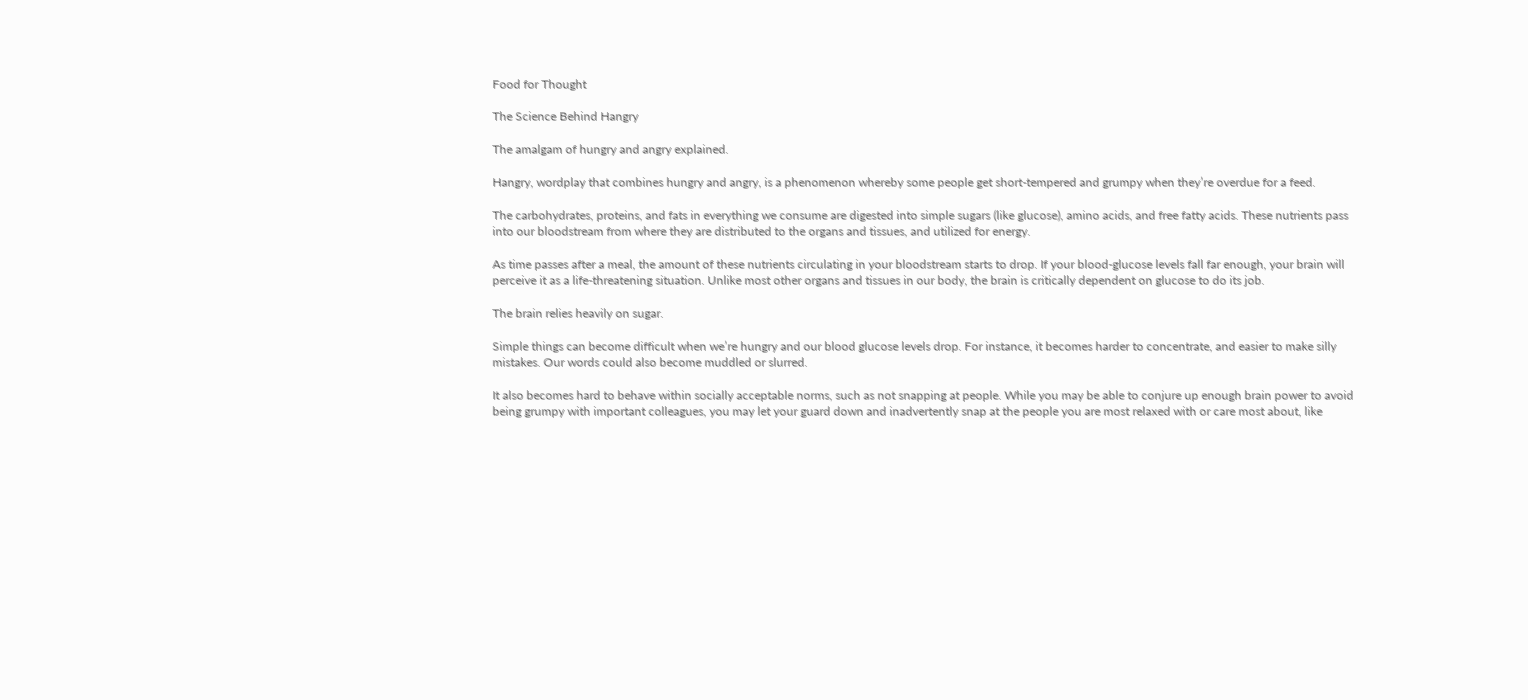Food for Thought

The Science Behind Hangry

The amalgam of hungry and angry explained.

Hangry, wordplay that combines hungry and angry, is a phenomenon whereby some people get short-tempered and grumpy when they’re overdue for a feed.

The carbohydrates, proteins, and fats in everything we consume are digested into simple sugars (like glucose), amino acids, and free fatty acids. These nutrients pass into our bloodstream from where they are distributed to the organs and tissues, and utilized for energy.

As time passes after a meal, the amount of these nutrients circulating in your bloodstream starts to drop. If your blood-glucose levels fall far enough, your brain will perceive it as a life-threatening situation. Unlike most other organs and tissues in our body, the brain is critically dependent on glucose to do its job.

The brain relies heavily on sugar.

Simple things can become difficult when we’re hungry and our blood glucose levels drop. For instance, it becomes harder to concentrate, and easier to make silly mistakes. Our words could also become muddled or slurred.

It also becomes hard to behave within socially acceptable norms, such as not snapping at people. While you may be able to conjure up enough brain power to avoid being grumpy with important colleagues, you may let your guard down and inadvertently snap at the people you are most relaxed with or care most about, like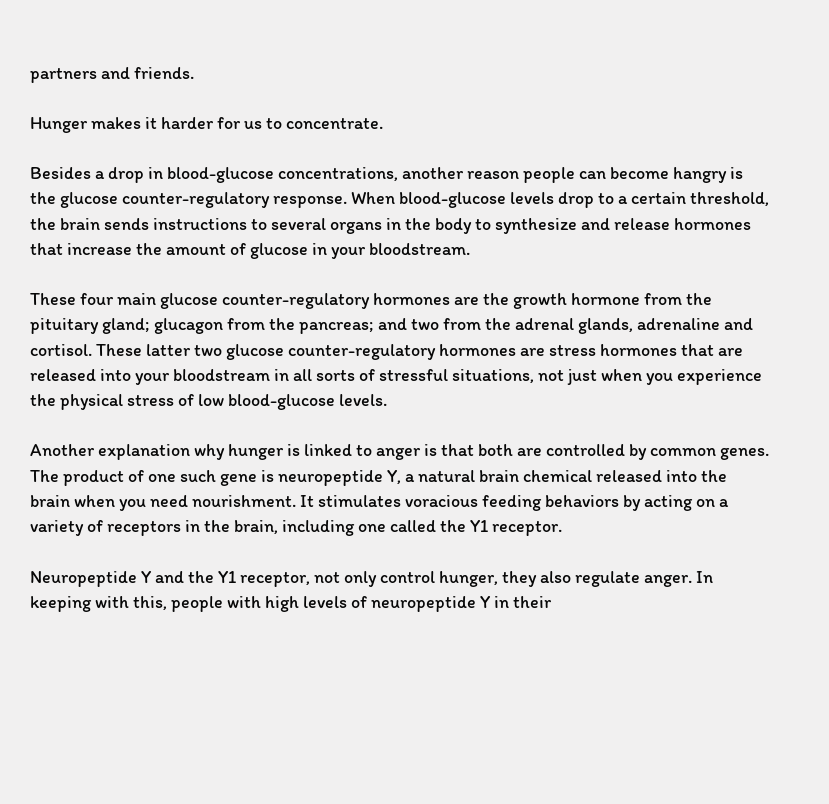partners and friends.

Hunger makes it harder for us to concentrate.

Besides a drop in blood-glucose concentrations, another reason people can become hangry is the glucose counter-regulatory response. When blood-glucose levels drop to a certain threshold, the brain sends instructions to several organs in the body to synthesize and release hormones that increase the amount of glucose in your bloodstream.

These four main glucose counter-regulatory hormones are the growth hormone from the pituitary gland; glucagon from the pancreas; and two from the adrenal glands, adrenaline and cortisol. These latter two glucose counter-regulatory hormones are stress hormones that are released into your bloodstream in all sorts of stressful situations, not just when you experience the physical stress of low blood-glucose levels.

Another explanation why hunger is linked to anger is that both are controlled by common genes. The product of one such gene is neuropeptide Y, a natural brain chemical released into the brain when you need nourishment. It stimulates voracious feeding behaviors by acting on a variety of receptors in the brain, including one called the Y1 receptor.

Neuropeptide Y and the Y1 receptor, not only control hunger, they also regulate anger. In keeping with this, people with high levels of neuropeptide Y in their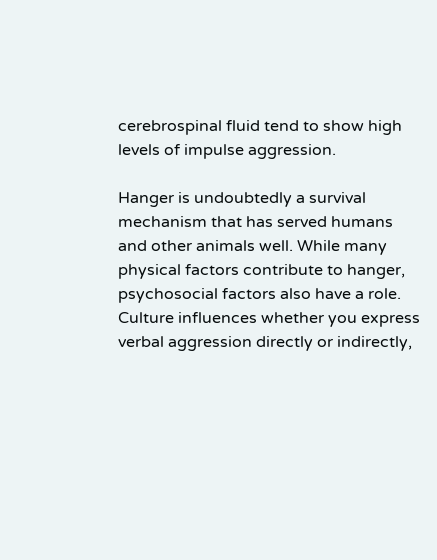cerebrospinal fluid tend to show high levels of impulse aggression.

Hanger is undoubtedly a survival mechanism that has served humans and other animals well. While many physical factors contribute to hanger, psychosocial factors also have a role. Culture influences whether you express verbal aggression directly or indirectly,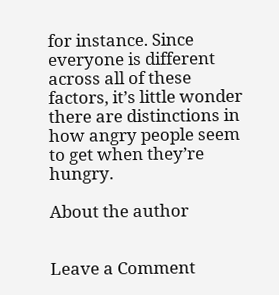for instance. Since everyone is different across all of these factors, it’s little wonder there are distinctions in how angry people seem to get when they’re hungry.

About the author


Leave a Comment